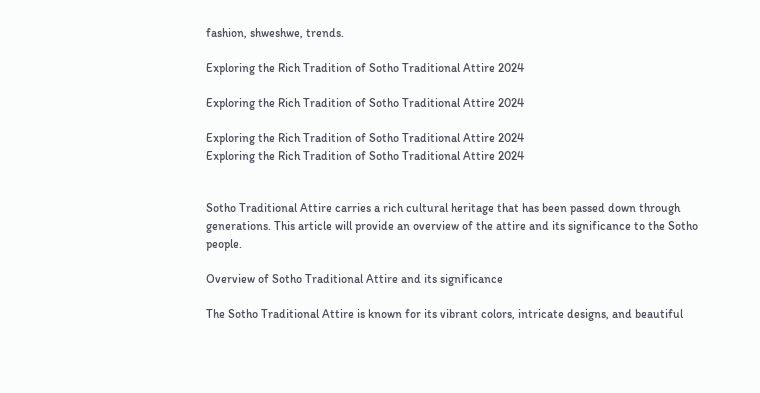fashion, shweshwe, trends.

Exploring the Rich Tradition of Sotho Traditional Attire 2024

Exploring the Rich Tradition of Sotho Traditional Attire 2024

Exploring the Rich Tradition of Sotho Traditional Attire 2024
Exploring the Rich Tradition of Sotho Traditional Attire 2024


Sotho Traditional Attire carries a rich cultural heritage that has been passed down through generations. This article will provide an overview of the attire and its significance to the Sotho people.

Overview of Sotho Traditional Attire and its significance

The Sotho Traditional Attire is known for its vibrant colors, intricate designs, and beautiful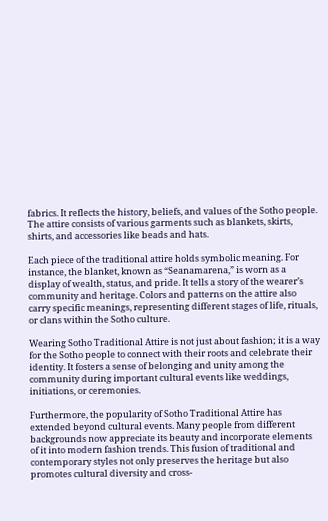fabrics. It reflects the history, beliefs, and values of the Sotho people. The attire consists of various garments such as blankets, skirts, shirts, and accessories like beads and hats.

Each piece of the traditional attire holds symbolic meaning. For instance, the blanket, known as “Seanamarena,” is worn as a display of wealth, status, and pride. It tells a story of the wearer’s community and heritage. Colors and patterns on the attire also carry specific meanings, representing different stages of life, rituals, or clans within the Sotho culture.

Wearing Sotho Traditional Attire is not just about fashion; it is a way for the Sotho people to connect with their roots and celebrate their identity. It fosters a sense of belonging and unity among the community during important cultural events like weddings, initiations, or ceremonies.

Furthermore, the popularity of Sotho Traditional Attire has extended beyond cultural events. Many people from different backgrounds now appreciate its beauty and incorporate elements of it into modern fashion trends. This fusion of traditional and contemporary styles not only preserves the heritage but also promotes cultural diversity and cross-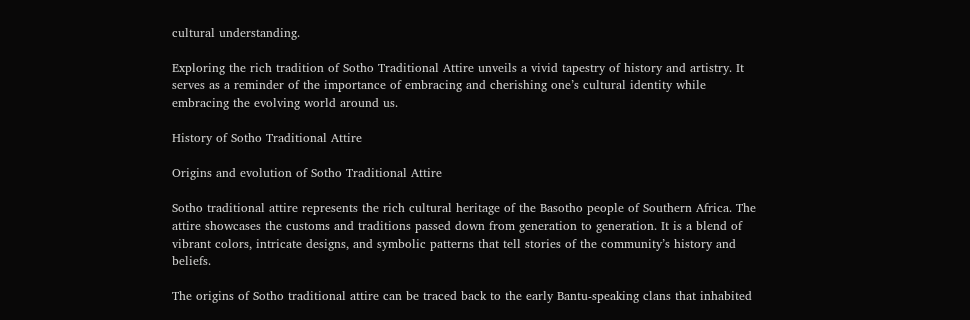cultural understanding.

Exploring the rich tradition of Sotho Traditional Attire unveils a vivid tapestry of history and artistry. It serves as a reminder of the importance of embracing and cherishing one’s cultural identity while embracing the evolving world around us.

History of Sotho Traditional Attire

Origins and evolution of Sotho Traditional Attire

Sotho traditional attire represents the rich cultural heritage of the Basotho people of Southern Africa. The attire showcases the customs and traditions passed down from generation to generation. It is a blend of vibrant colors, intricate designs, and symbolic patterns that tell stories of the community’s history and beliefs.

The origins of Sotho traditional attire can be traced back to the early Bantu-speaking clans that inhabited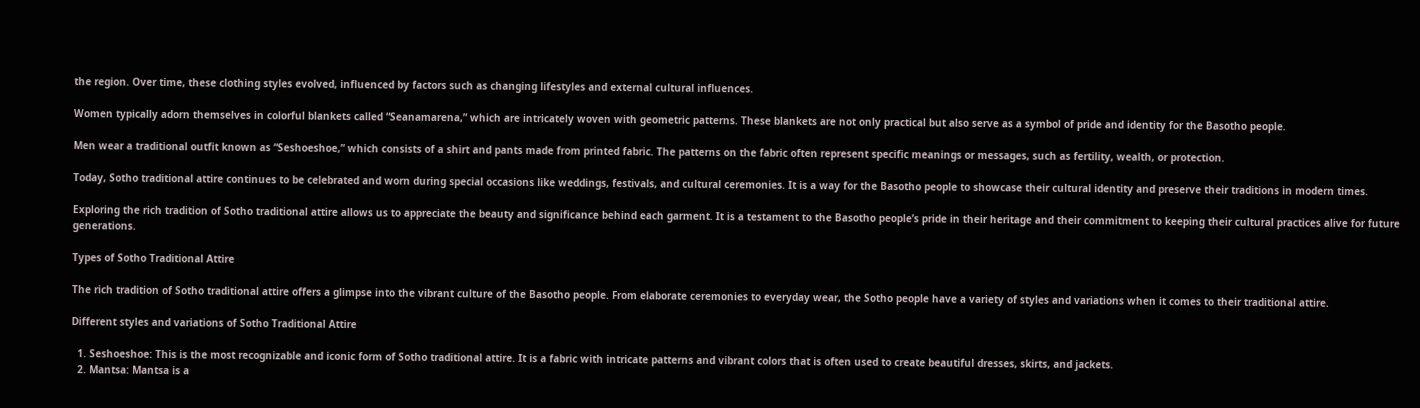the region. Over time, these clothing styles evolved, influenced by factors such as changing lifestyles and external cultural influences.

Women typically adorn themselves in colorful blankets called “Seanamarena,” which are intricately woven with geometric patterns. These blankets are not only practical but also serve as a symbol of pride and identity for the Basotho people.

Men wear a traditional outfit known as “Seshoeshoe,” which consists of a shirt and pants made from printed fabric. The patterns on the fabric often represent specific meanings or messages, such as fertility, wealth, or protection.

Today, Sotho traditional attire continues to be celebrated and worn during special occasions like weddings, festivals, and cultural ceremonies. It is a way for the Basotho people to showcase their cultural identity and preserve their traditions in modern times.

Exploring the rich tradition of Sotho traditional attire allows us to appreciate the beauty and significance behind each garment. It is a testament to the Basotho people’s pride in their heritage and their commitment to keeping their cultural practices alive for future generations.

Types of Sotho Traditional Attire

The rich tradition of Sotho traditional attire offers a glimpse into the vibrant culture of the Basotho people. From elaborate ceremonies to everyday wear, the Sotho people have a variety of styles and variations when it comes to their traditional attire.

Different styles and variations of Sotho Traditional Attire

  1. Seshoeshoe: This is the most recognizable and iconic form of Sotho traditional attire. It is a fabric with intricate patterns and vibrant colors that is often used to create beautiful dresses, skirts, and jackets.
  2. Mantsa: Mantsa is a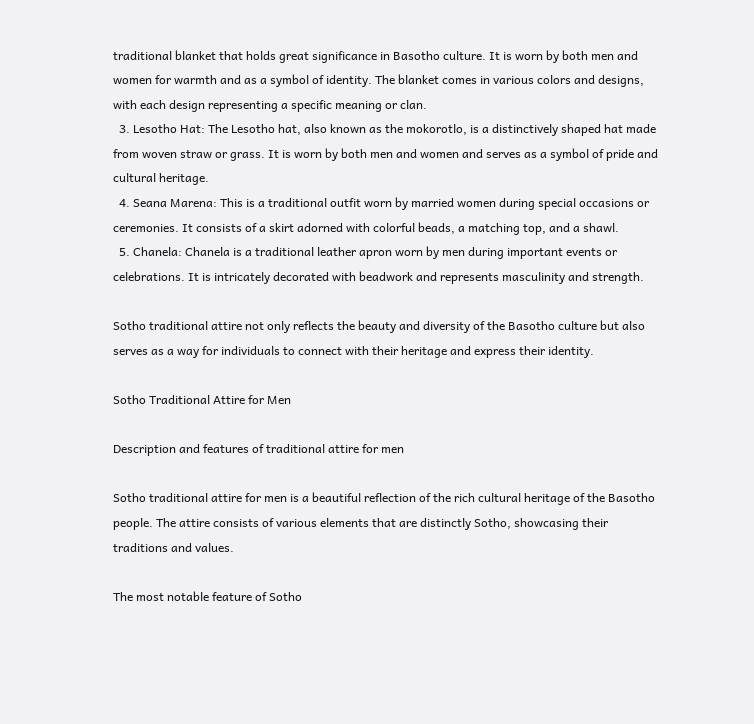traditional blanket that holds great significance in Basotho culture. It is worn by both men and women for warmth and as a symbol of identity. The blanket comes in various colors and designs, with each design representing a specific meaning or clan.
  3. Lesotho Hat: The Lesotho hat, also known as the mokorotlo, is a distinctively shaped hat made from woven straw or grass. It is worn by both men and women and serves as a symbol of pride and cultural heritage.
  4. Seana Marena: This is a traditional outfit worn by married women during special occasions or ceremonies. It consists of a skirt adorned with colorful beads, a matching top, and a shawl.
  5. Chanela: Chanela is a traditional leather apron worn by men during important events or celebrations. It is intricately decorated with beadwork and represents masculinity and strength.

Sotho traditional attire not only reflects the beauty and diversity of the Basotho culture but also serves as a way for individuals to connect with their heritage and express their identity.

Sotho Traditional Attire for Men

Description and features of traditional attire for men

Sotho traditional attire for men is a beautiful reflection of the rich cultural heritage of the Basotho people. The attire consists of various elements that are distinctly Sotho, showcasing their traditions and values.

The most notable feature of Sotho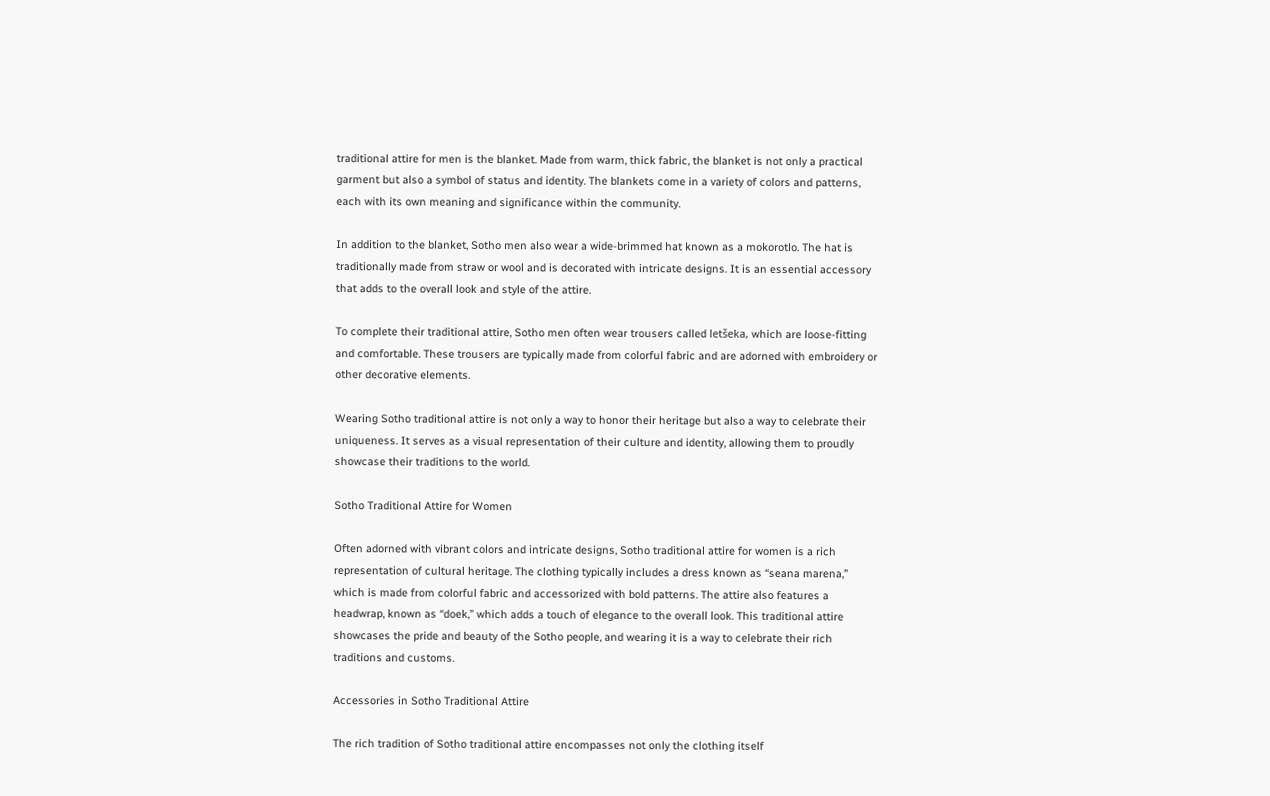traditional attire for men is the blanket. Made from warm, thick fabric, the blanket is not only a practical garment but also a symbol of status and identity. The blankets come in a variety of colors and patterns, each with its own meaning and significance within the community.

In addition to the blanket, Sotho men also wear a wide-brimmed hat known as a mokorotlo. The hat is traditionally made from straw or wool and is decorated with intricate designs. It is an essential accessory that adds to the overall look and style of the attire.

To complete their traditional attire, Sotho men often wear trousers called letšeka, which are loose-fitting and comfortable. These trousers are typically made from colorful fabric and are adorned with embroidery or other decorative elements.

Wearing Sotho traditional attire is not only a way to honor their heritage but also a way to celebrate their uniqueness. It serves as a visual representation of their culture and identity, allowing them to proudly showcase their traditions to the world.

Sotho Traditional Attire for Women

Often adorned with vibrant colors and intricate designs, Sotho traditional attire for women is a rich representation of cultural heritage. The clothing typically includes a dress known as “seana marena,” which is made from colorful fabric and accessorized with bold patterns. The attire also features a headwrap, known as “doek,” which adds a touch of elegance to the overall look. This traditional attire showcases the pride and beauty of the Sotho people, and wearing it is a way to celebrate their rich traditions and customs.

Accessories in Sotho Traditional Attire

The rich tradition of Sotho traditional attire encompasses not only the clothing itself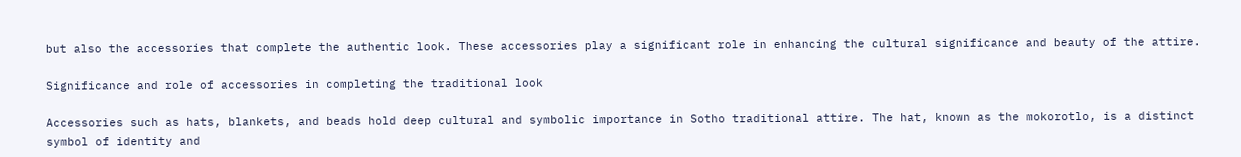but also the accessories that complete the authentic look. These accessories play a significant role in enhancing the cultural significance and beauty of the attire.

Significance and role of accessories in completing the traditional look

Accessories such as hats, blankets, and beads hold deep cultural and symbolic importance in Sotho traditional attire. The hat, known as the mokorotlo, is a distinct symbol of identity and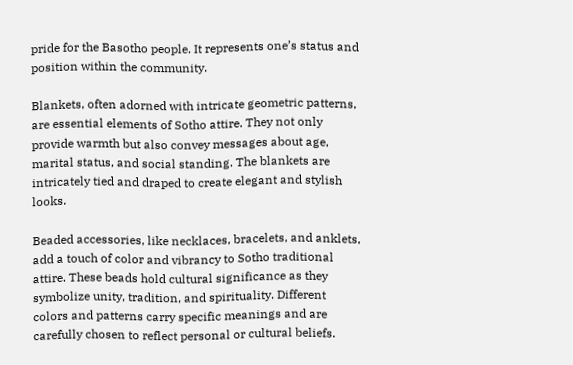pride for the Basotho people. It represents one’s status and position within the community.

Blankets, often adorned with intricate geometric patterns, are essential elements of Sotho attire. They not only provide warmth but also convey messages about age, marital status, and social standing. The blankets are intricately tied and draped to create elegant and stylish looks.

Beaded accessories, like necklaces, bracelets, and anklets, add a touch of color and vibrancy to Sotho traditional attire. These beads hold cultural significance as they symbolize unity, tradition, and spirituality. Different colors and patterns carry specific meanings and are carefully chosen to reflect personal or cultural beliefs.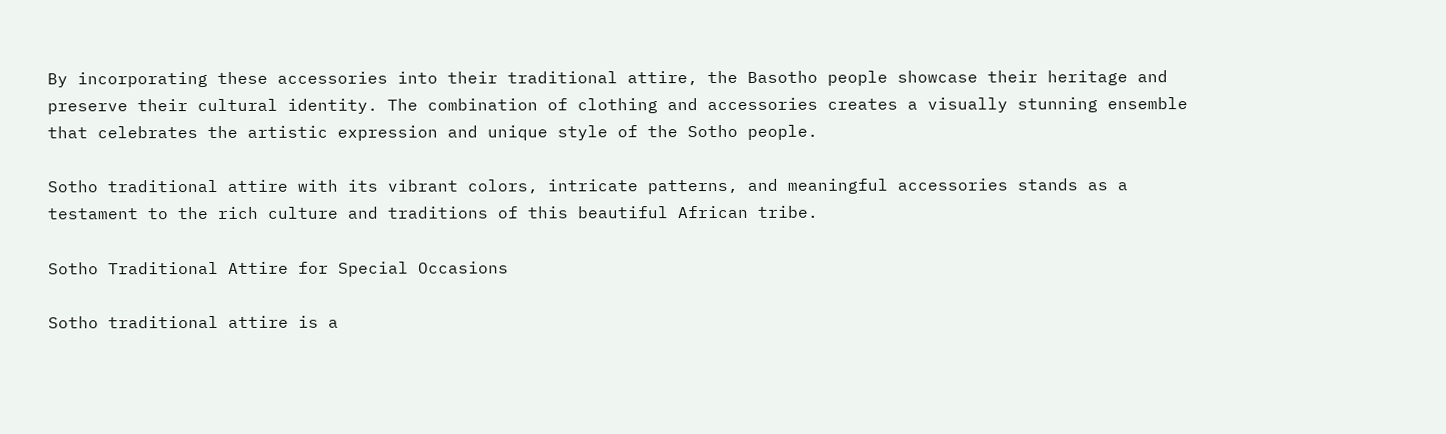By incorporating these accessories into their traditional attire, the Basotho people showcase their heritage and preserve their cultural identity. The combination of clothing and accessories creates a visually stunning ensemble that celebrates the artistic expression and unique style of the Sotho people.

Sotho traditional attire with its vibrant colors, intricate patterns, and meaningful accessories stands as a testament to the rich culture and traditions of this beautiful African tribe.

Sotho Traditional Attire for Special Occasions

Sotho traditional attire is a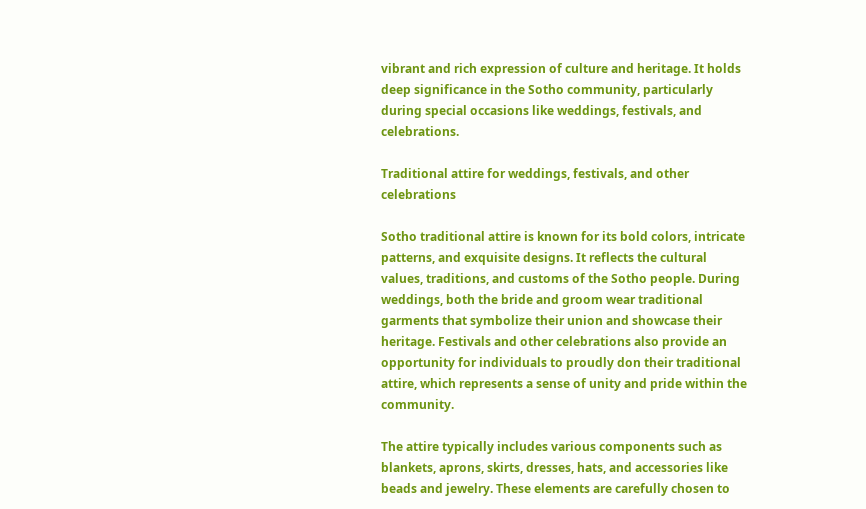vibrant and rich expression of culture and heritage. It holds deep significance in the Sotho community, particularly during special occasions like weddings, festivals, and celebrations.

Traditional attire for weddings, festivals, and other celebrations

Sotho traditional attire is known for its bold colors, intricate patterns, and exquisite designs. It reflects the cultural values, traditions, and customs of the Sotho people. During weddings, both the bride and groom wear traditional garments that symbolize their union and showcase their heritage. Festivals and other celebrations also provide an opportunity for individuals to proudly don their traditional attire, which represents a sense of unity and pride within the community.

The attire typically includes various components such as blankets, aprons, skirts, dresses, hats, and accessories like beads and jewelry. These elements are carefully chosen to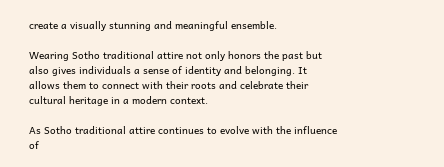create a visually stunning and meaningful ensemble.

Wearing Sotho traditional attire not only honors the past but also gives individuals a sense of identity and belonging. It allows them to connect with their roots and celebrate their cultural heritage in a modern context.

As Sotho traditional attire continues to evolve with the influence of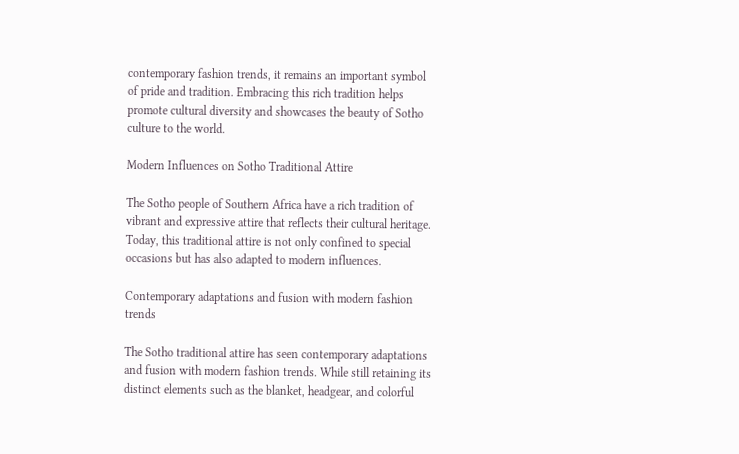contemporary fashion trends, it remains an important symbol of pride and tradition. Embracing this rich tradition helps promote cultural diversity and showcases the beauty of Sotho culture to the world.

Modern Influences on Sotho Traditional Attire

The Sotho people of Southern Africa have a rich tradition of vibrant and expressive attire that reflects their cultural heritage. Today, this traditional attire is not only confined to special occasions but has also adapted to modern influences.

Contemporary adaptations and fusion with modern fashion trends

The Sotho traditional attire has seen contemporary adaptations and fusion with modern fashion trends. While still retaining its distinct elements such as the blanket, headgear, and colorful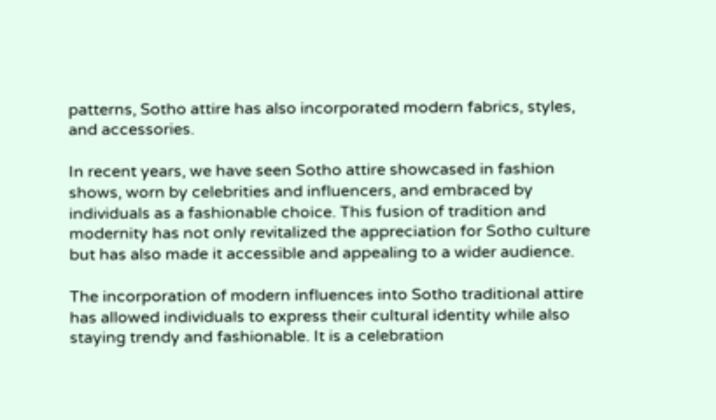patterns, Sotho attire has also incorporated modern fabrics, styles, and accessories.

In recent years, we have seen Sotho attire showcased in fashion shows, worn by celebrities and influencers, and embraced by individuals as a fashionable choice. This fusion of tradition and modernity has not only revitalized the appreciation for Sotho culture but has also made it accessible and appealing to a wider audience.

The incorporation of modern influences into Sotho traditional attire has allowed individuals to express their cultural identity while also staying trendy and fashionable. It is a celebration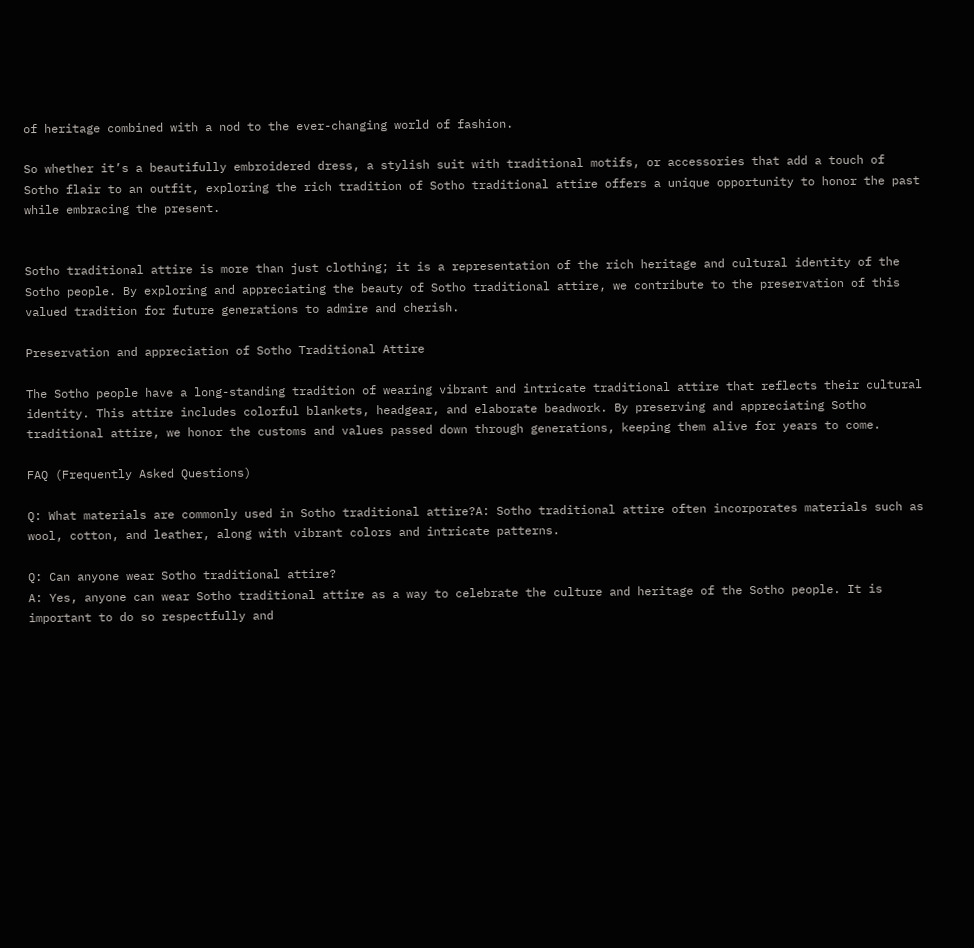of heritage combined with a nod to the ever-changing world of fashion.

So whether it’s a beautifully embroidered dress, a stylish suit with traditional motifs, or accessories that add a touch of Sotho flair to an outfit, exploring the rich tradition of Sotho traditional attire offers a unique opportunity to honor the past while embracing the present.


Sotho traditional attire is more than just clothing; it is a representation of the rich heritage and cultural identity of the Sotho people. By exploring and appreciating the beauty of Sotho traditional attire, we contribute to the preservation of this valued tradition for future generations to admire and cherish.

Preservation and appreciation of Sotho Traditional Attire

The Sotho people have a long-standing tradition of wearing vibrant and intricate traditional attire that reflects their cultural identity. This attire includes colorful blankets, headgear, and elaborate beadwork. By preserving and appreciating Sotho traditional attire, we honor the customs and values passed down through generations, keeping them alive for years to come.

FAQ (Frequently Asked Questions)

Q: What materials are commonly used in Sotho traditional attire?A: Sotho traditional attire often incorporates materials such as wool, cotton, and leather, along with vibrant colors and intricate patterns.

Q: Can anyone wear Sotho traditional attire?
A: Yes, anyone can wear Sotho traditional attire as a way to celebrate the culture and heritage of the Sotho people. It is important to do so respectfully and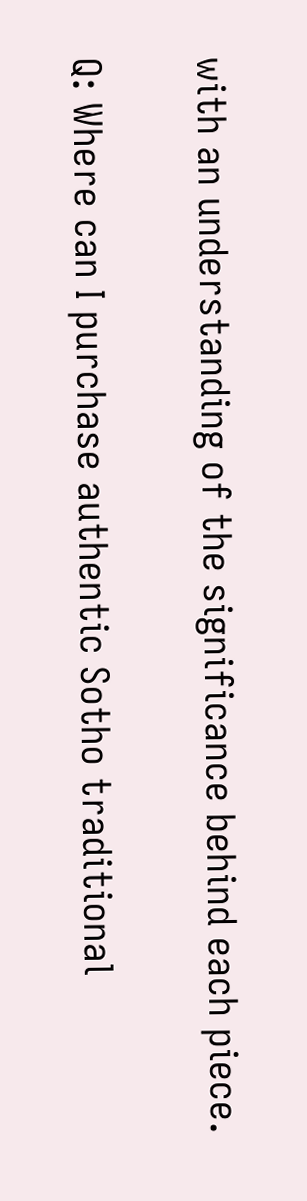with an understanding of the significance behind each piece.

Q: Where can I purchase authentic Sotho traditional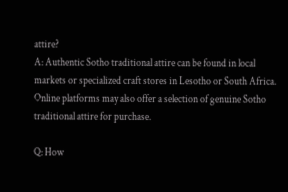attire?
A: Authentic Sotho traditional attire can be found in local markets or specialized craft stores in Lesotho or South Africa. Online platforms may also offer a selection of genuine Sotho traditional attire for purchase.

Q: How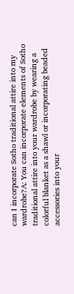can I incorporate Sotho traditional attire into my wardrobe?A: You can incorporate elements of Sotho traditional attire into your wardrobe by wearing a colorful blanket as a shawl or incorporating beaded accessories into your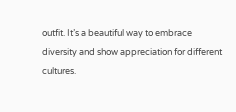outfit. It’s a beautiful way to embrace diversity and show appreciation for different cultures.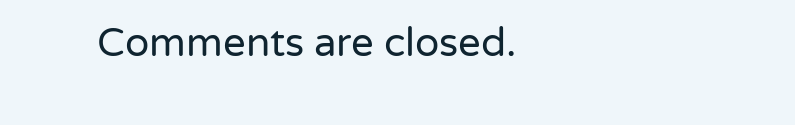Comments are closed.